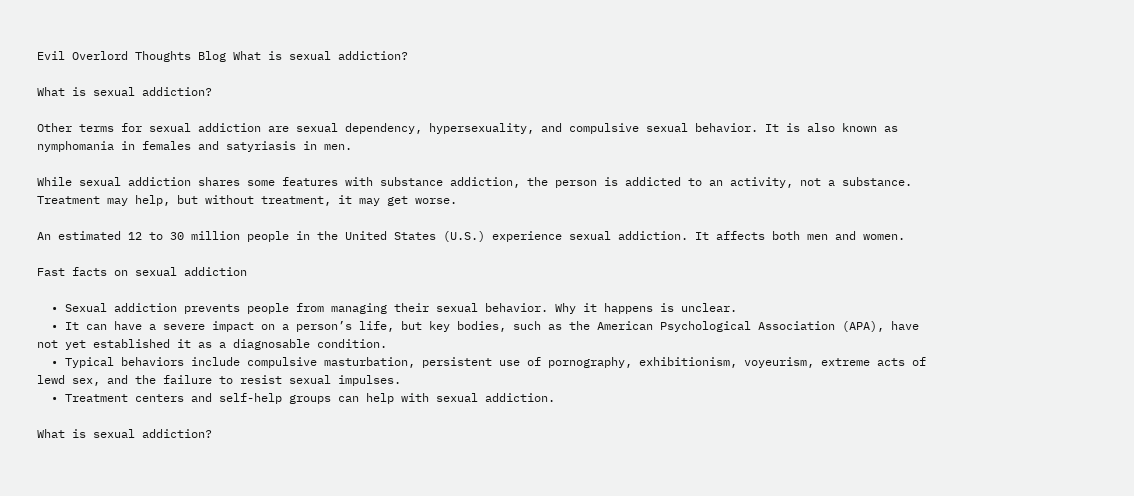Evil Overlord Thoughts Blog What is sexual addiction?

What is sexual addiction?

Other terms for sexual addiction are sexual dependency, hypersexuality, and compulsive sexual behavior. It is also known as nymphomania in females and satyriasis in men.

While sexual addiction shares some features with substance addiction, the person is addicted to an activity, not a substance. Treatment may help, but without treatment, it may get worse.

An estimated 12 to 30 million people in the United States (U.S.) experience sexual addiction. It affects both men and women.

Fast facts on sexual addiction

  • Sexual addiction prevents people from managing their sexual behavior. Why it happens is unclear.
  • It can have a severe impact on a person’s life, but key bodies, such as the American Psychological Association (APA), have not yet established it as a diagnosable condition.
  • Typical behaviors include compulsive masturbation, persistent use of pornography, exhibitionism, voyeurism, extreme acts of lewd sex, and the failure to resist sexual impulses.
  • Treatment centers and self-help groups can help with sexual addiction.

What is sexual addiction?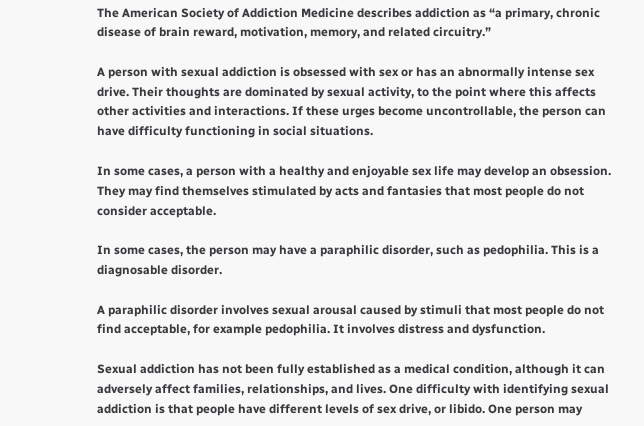The American Society of Addiction Medicine describes addiction as “a primary, chronic disease of brain reward, motivation, memory, and related circuitry.”

A person with sexual addiction is obsessed with sex or has an abnormally intense sex drive. Their thoughts are dominated by sexual activity, to the point where this affects other activities and interactions. If these urges become uncontrollable, the person can have difficulty functioning in social situations.

In some cases, a person with a healthy and enjoyable sex life may develop an obsession. They may find themselves stimulated by acts and fantasies that most people do not consider acceptable.

In some cases, the person may have a paraphilic disorder, such as pedophilia. This is a diagnosable disorder.

A paraphilic disorder involves sexual arousal caused by stimuli that most people do not find acceptable, for example pedophilia. It involves distress and dysfunction.

Sexual addiction has not been fully established as a medical condition, although it can adversely affect families, relationships, and lives. One difficulty with identifying sexual addiction is that people have different levels of sex drive, or libido. One person may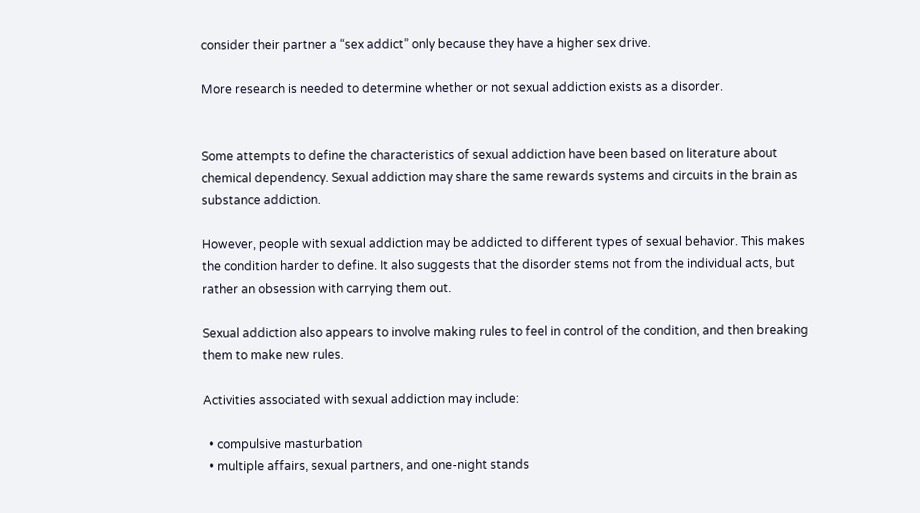consider their partner a “sex addict” only because they have a higher sex drive.

More research is needed to determine whether or not sexual addiction exists as a disorder.


Some attempts to define the characteristics of sexual addiction have been based on literature about chemical dependency. Sexual addiction may share the same rewards systems and circuits in the brain as substance addiction.

However, people with sexual addiction may be addicted to different types of sexual behavior. This makes the condition harder to define. It also suggests that the disorder stems not from the individual acts, but rather an obsession with carrying them out.

Sexual addiction also appears to involve making rules to feel in control of the condition, and then breaking them to make new rules.

Activities associated with sexual addiction may include:

  • compulsive masturbation
  • multiple affairs, sexual partners, and one-night stands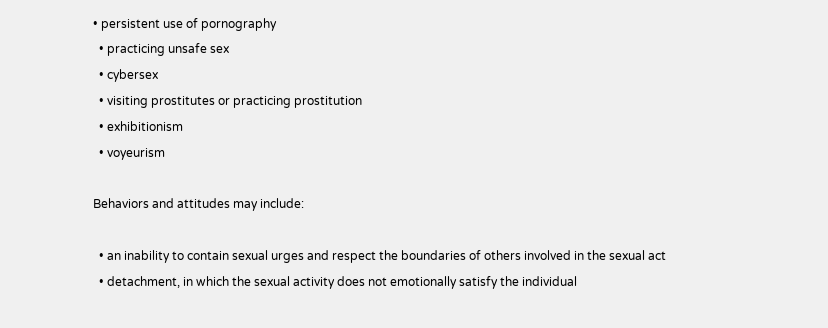• persistent use of pornography
  • practicing unsafe sex
  • cybersex
  • visiting prostitutes or practicing prostitution
  • exhibitionism
  • voyeurism

Behaviors and attitudes may include:

  • an inability to contain sexual urges and respect the boundaries of others involved in the sexual act
  • detachment, in which the sexual activity does not emotionally satisfy the individual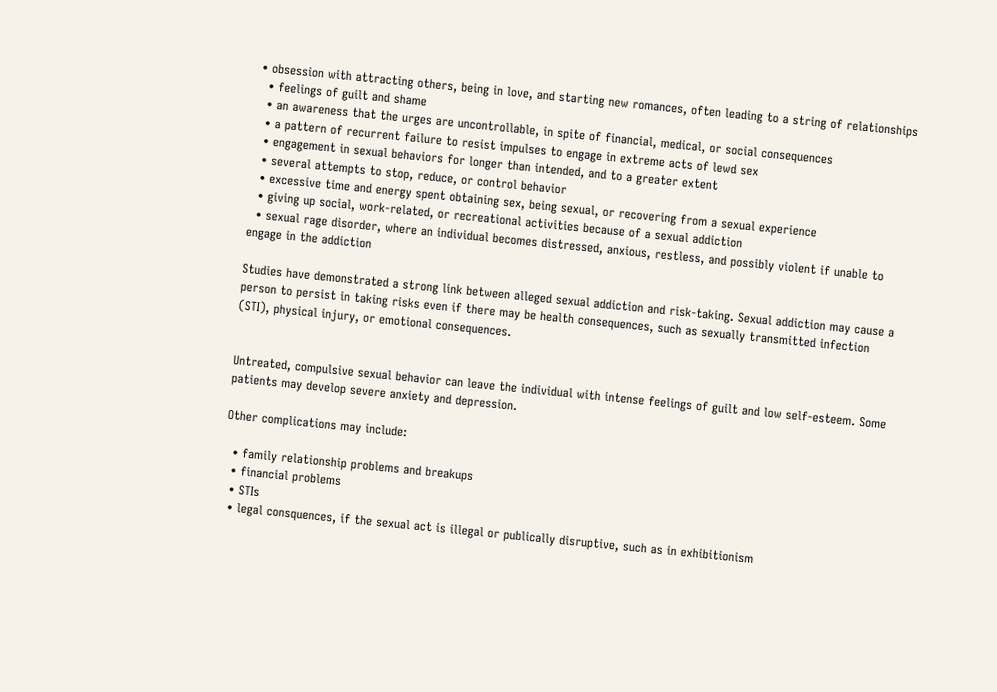• obsession with attracting others, being in love, and starting new romances, often leading to a string of relationships
  • feelings of guilt and shame
  • an awareness that the urges are uncontrollable, in spite of financial, medical, or social consequences
  • a pattern of recurrent failure to resist impulses to engage in extreme acts of lewd sex
  • engagement in sexual behaviors for longer than intended, and to a greater extent
  • several attempts to stop, reduce, or control behavior
  • excessive time and energy spent obtaining sex, being sexual, or recovering from a sexual experience
  • giving up social, work-related, or recreational activities because of a sexual addiction
  • sexual rage disorder, where an individual becomes distressed, anxious, restless, and possibly violent if unable to engage in the addiction

Studies have demonstrated a strong link between alleged sexual addiction and risk-taking. Sexual addiction may cause a person to persist in taking risks even if there may be health consequences, such as sexually transmitted infection (STI), physical injury, or emotional consequences.


Untreated, compulsive sexual behavior can leave the individual with intense feelings of guilt and low self-esteem. Some patients may develop severe anxiety and depression.

Other complications may include:

  • family relationship problems and breakups
  • financial problems
  • STIs
  • legal consquences, if the sexual act is illegal or publically disruptive, such as in exhibitionism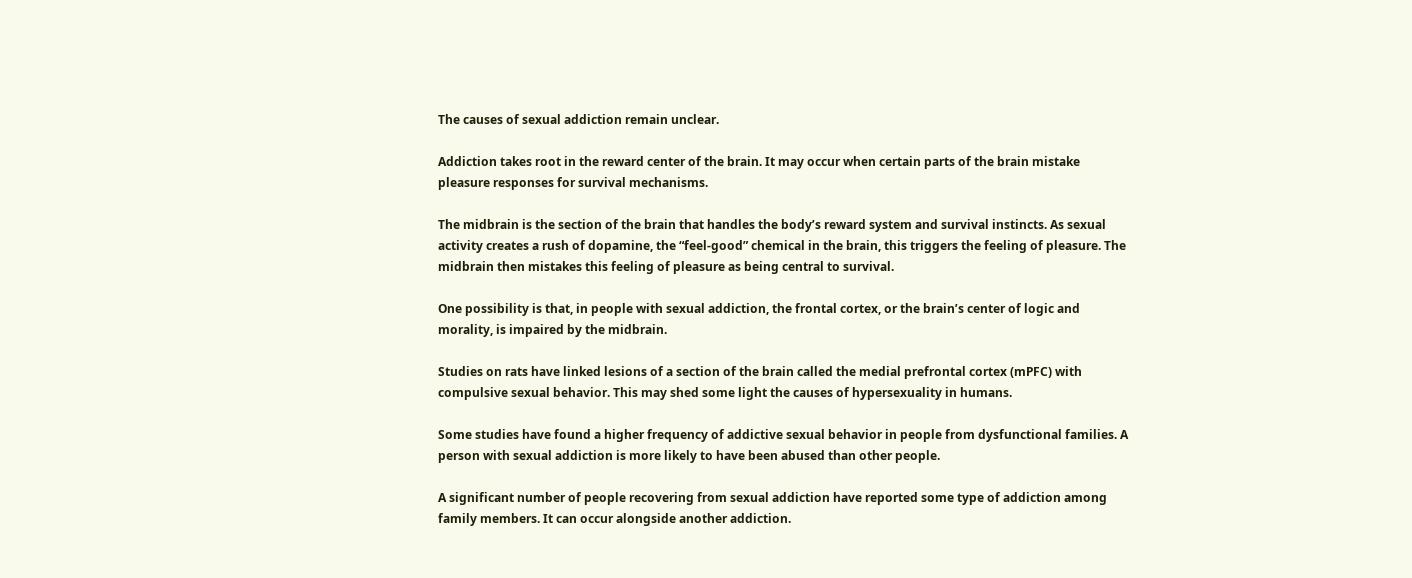The causes of sexual addiction remain unclear.

Addiction takes root in the reward center of the brain. It may occur when certain parts of the brain mistake pleasure responses for survival mechanisms.

The midbrain is the section of the brain that handles the body’s reward system and survival instincts. As sexual activity creates a rush of dopamine, the “feel-good” chemical in the brain, this triggers the feeling of pleasure. The midbrain then mistakes this feeling of pleasure as being central to survival.

One possibility is that, in people with sexual addiction, the frontal cortex, or the brain’s center of logic and morality, is impaired by the midbrain.

Studies on rats have linked lesions of a section of the brain called the medial prefrontal cortex (mPFC) with compulsive sexual behavior. This may shed some light the causes of hypersexuality in humans.

Some studies have found a higher frequency of addictive sexual behavior in people from dysfunctional families. A person with sexual addiction is more likely to have been abused than other people.

A significant number of people recovering from sexual addiction have reported some type of addiction among family members. It can occur alongside another addiction.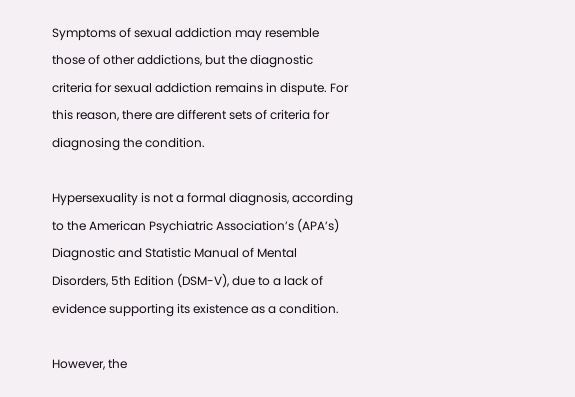Symptoms of sexual addiction may resemble those of other addictions, but the diagnostic criteria for sexual addiction remains in dispute. For this reason, there are different sets of criteria for diagnosing the condition.

Hypersexuality is not a formal diagnosis, according to the American Psychiatric Association’s (APA’s) Diagnostic and Statistic Manual of Mental Disorders, 5th Edition (DSM-V), due to a lack of evidence supporting its existence as a condition.

However, the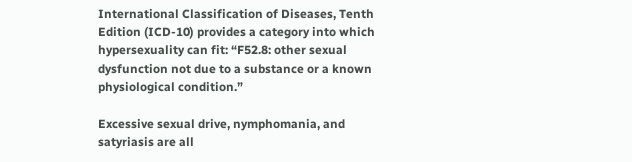International Classification of Diseases, Tenth Edition (ICD-10) provides a category into which hypersexuality can fit: “F52.8: other sexual dysfunction not due to a substance or a known physiological condition.”

Excessive sexual drive, nymphomania, and satyriasis are all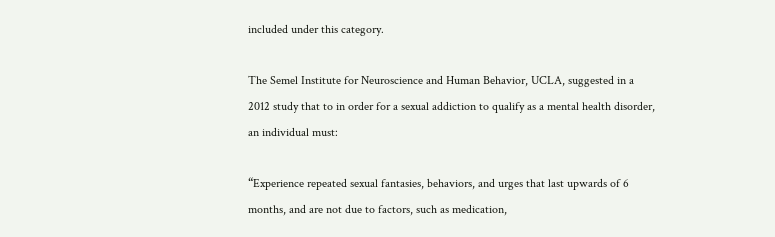included under this category.

The Semel Institute for Neuroscience and Human Behavior, UCLA, suggested in a 2012 study that to in order for a sexual addiction to qualify as a mental health disorder, an individual must:

“Experience repeated sexual fantasies, behaviors, and urges that last upwards of 6 months, and are not due to factors, such as medication,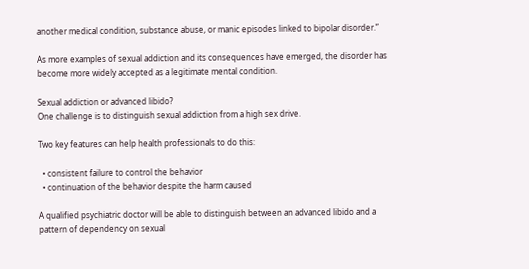another medical condition, substance abuse, or manic episodes linked to bipolar disorder.”

As more examples of sexual addiction and its consequences have emerged, the disorder has become more widely accepted as a legitimate mental condition.

Sexual addiction or advanced libido?
One challenge is to distinguish sexual addiction from a high sex drive.

Two key features can help health professionals to do this:

  • consistent failure to control the behavior
  • continuation of the behavior despite the harm caused

A qualified psychiatric doctor will be able to distinguish between an advanced libido and a pattern of dependency on sexual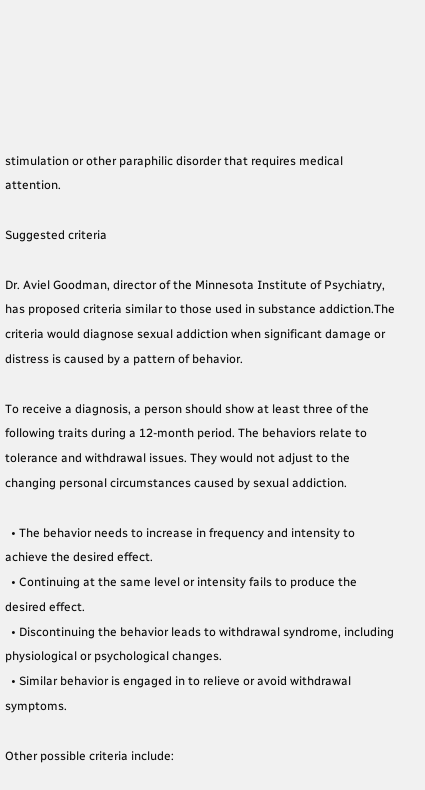stimulation or other paraphilic disorder that requires medical attention.

Suggested criteria

Dr. Aviel Goodman, director of the Minnesota Institute of Psychiatry, has proposed criteria similar to those used in substance addiction.The criteria would diagnose sexual addiction when significant damage or distress is caused by a pattern of behavior.

To receive a diagnosis, a person should show at least three of the following traits during a 12-month period. The behaviors relate to tolerance and withdrawal issues. They would not adjust to the changing personal circumstances caused by sexual addiction.

  • The behavior needs to increase in frequency and intensity to achieve the desired effect.
  • Continuing at the same level or intensity fails to produce the desired effect.
  • Discontinuing the behavior leads to withdrawal syndrome, including physiological or psychological changes.
  • Similar behavior is engaged in to relieve or avoid withdrawal symptoms.

Other possible criteria include: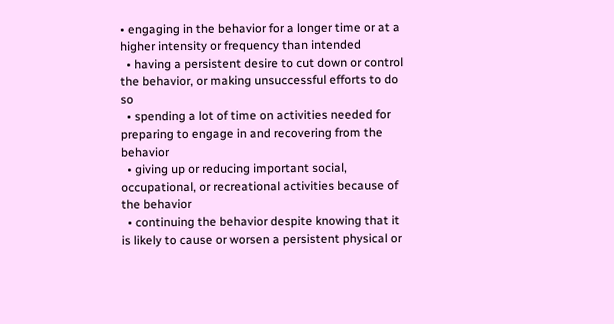• engaging in the behavior for a longer time or at a higher intensity or frequency than intended
  • having a persistent desire to cut down or control the behavior, or making unsuccessful efforts to do so
  • spending a lot of time on activities needed for preparing to engage in and recovering from the behavior
  • giving up or reducing important social, occupational, or recreational activities because of the behavior
  • continuing the behavior despite knowing that it is likely to cause or worsen a persistent physical or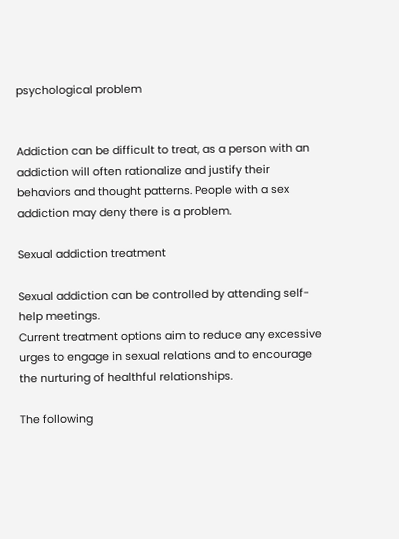psychological problem


Addiction can be difficult to treat, as a person with an addiction will often rationalize and justify their behaviors and thought patterns. People with a sex addiction may deny there is a problem.

Sexual addiction treatment

Sexual addiction can be controlled by attending self-help meetings.
Current treatment options aim to reduce any excessive urges to engage in sexual relations and to encourage the nurturing of healthful relationships.

The following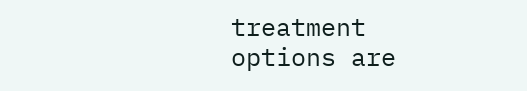treatment options are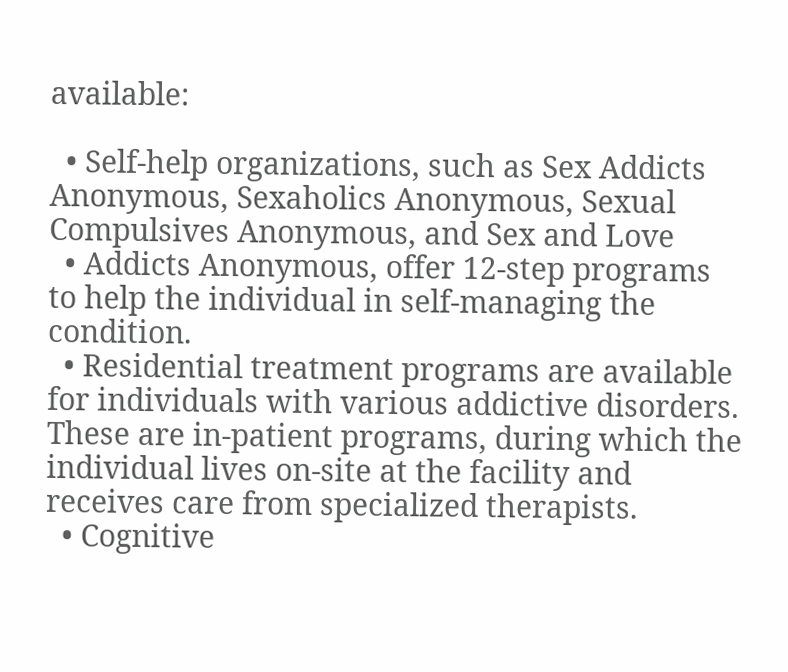available:

  • Self-help organizations, such as Sex Addicts Anonymous, Sexaholics Anonymous, Sexual Compulsives Anonymous, and Sex and Love
  • Addicts Anonymous, offer 12-step programs to help the individual in self-managing the condition.
  • Residential treatment programs are available for individuals with various addictive disorders. These are in-patient programs, during which the individual lives on-site at the facility and receives care from specialized therapists.
  • Cognitive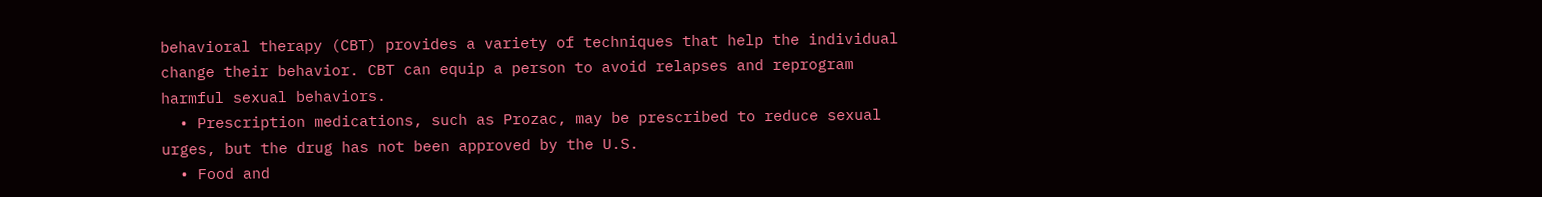behavioral therapy (CBT) provides a variety of techniques that help the individual change their behavior. CBT can equip a person to avoid relapses and reprogram harmful sexual behaviors.
  • Prescription medications, such as Prozac, may be prescribed to reduce sexual urges, but the drug has not been approved by the U.S.
  • Food and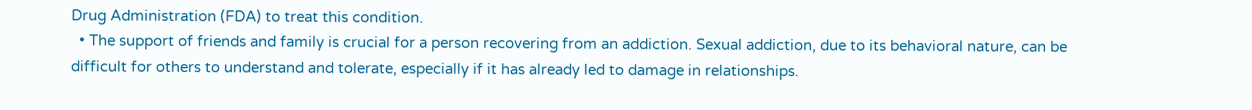Drug Administration (FDA) to treat this condition.
  • The support of friends and family is crucial for a person recovering from an addiction. Sexual addiction, due to its behavioral nature, can be difficult for others to understand and tolerate, especially if it has already led to damage in relationships.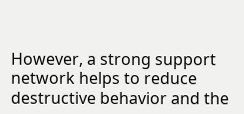However, a strong support network helps to reduce destructive behavior and the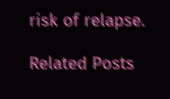risk of relapse.

Related Posts